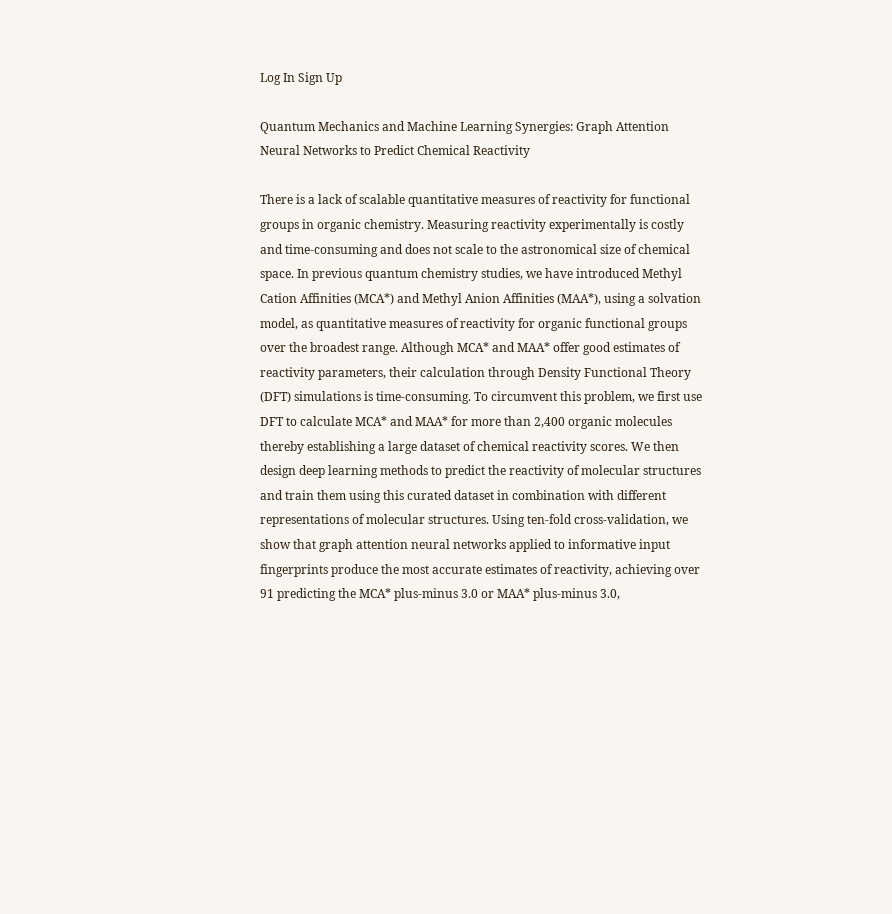Log In Sign Up

Quantum Mechanics and Machine Learning Synergies: Graph Attention Neural Networks to Predict Chemical Reactivity

There is a lack of scalable quantitative measures of reactivity for functional groups in organic chemistry. Measuring reactivity experimentally is costly and time-consuming and does not scale to the astronomical size of chemical space. In previous quantum chemistry studies, we have introduced Methyl Cation Affinities (MCA*) and Methyl Anion Affinities (MAA*), using a solvation model, as quantitative measures of reactivity for organic functional groups over the broadest range. Although MCA* and MAA* offer good estimates of reactivity parameters, their calculation through Density Functional Theory (DFT) simulations is time-consuming. To circumvent this problem, we first use DFT to calculate MCA* and MAA* for more than 2,400 organic molecules thereby establishing a large dataset of chemical reactivity scores. We then design deep learning methods to predict the reactivity of molecular structures and train them using this curated dataset in combination with different representations of molecular structures. Using ten-fold cross-validation, we show that graph attention neural networks applied to informative input fingerprints produce the most accurate estimates of reactivity, achieving over 91 predicting the MCA* plus-minus 3.0 or MAA* plus-minus 3.0,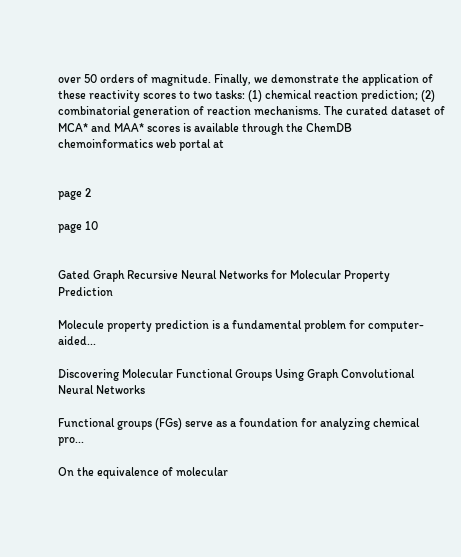over 50 orders of magnitude. Finally, we demonstrate the application of these reactivity scores to two tasks: (1) chemical reaction prediction; (2) combinatorial generation of reaction mechanisms. The curated dataset of MCA* and MAA* scores is available through the ChemDB chemoinformatics web portal at


page 2

page 10


Gated Graph Recursive Neural Networks for Molecular Property Prediction

Molecule property prediction is a fundamental problem for computer-aided...

Discovering Molecular Functional Groups Using Graph Convolutional Neural Networks

Functional groups (FGs) serve as a foundation for analyzing chemical pro...

On the equivalence of molecular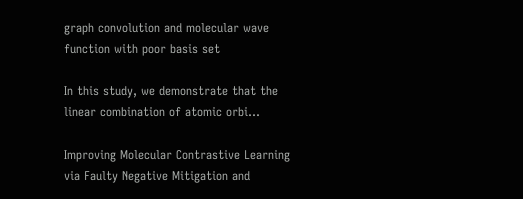graph convolution and molecular wave function with poor basis set

In this study, we demonstrate that the linear combination of atomic orbi...

Improving Molecular Contrastive Learning via Faulty Negative Mitigation and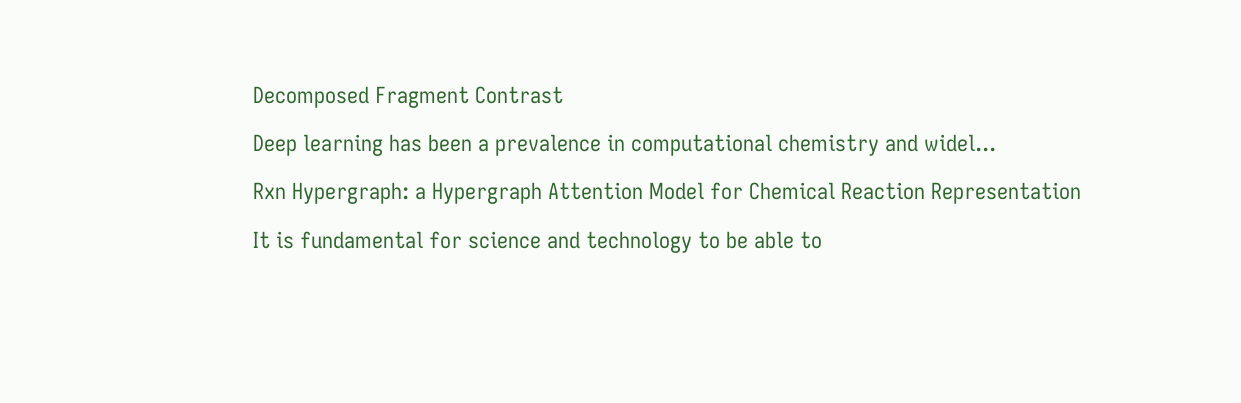Decomposed Fragment Contrast

Deep learning has been a prevalence in computational chemistry and widel...

Rxn Hypergraph: a Hypergraph Attention Model for Chemical Reaction Representation

It is fundamental for science and technology to be able to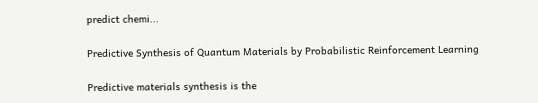predict chemi...

Predictive Synthesis of Quantum Materials by Probabilistic Reinforcement Learning

Predictive materials synthesis is the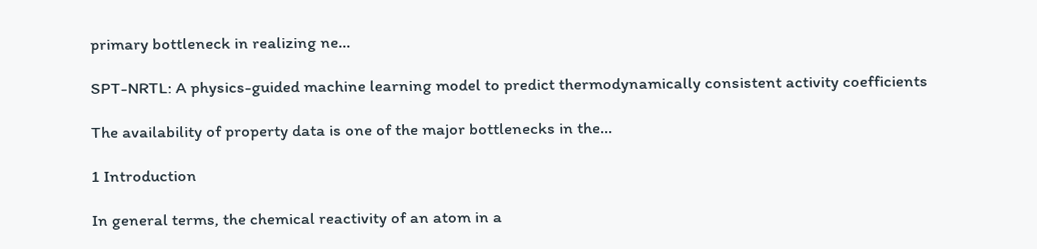primary bottleneck in realizing ne...

SPT-NRTL: A physics-guided machine learning model to predict thermodynamically consistent activity coefficients

The availability of property data is one of the major bottlenecks in the...

1 Introduction

In general terms, the chemical reactivity of an atom in a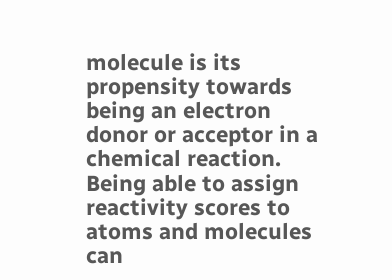molecule is its propensity towards being an electron donor or acceptor in a chemical reaction. Being able to assign reactivity scores to atoms and molecules can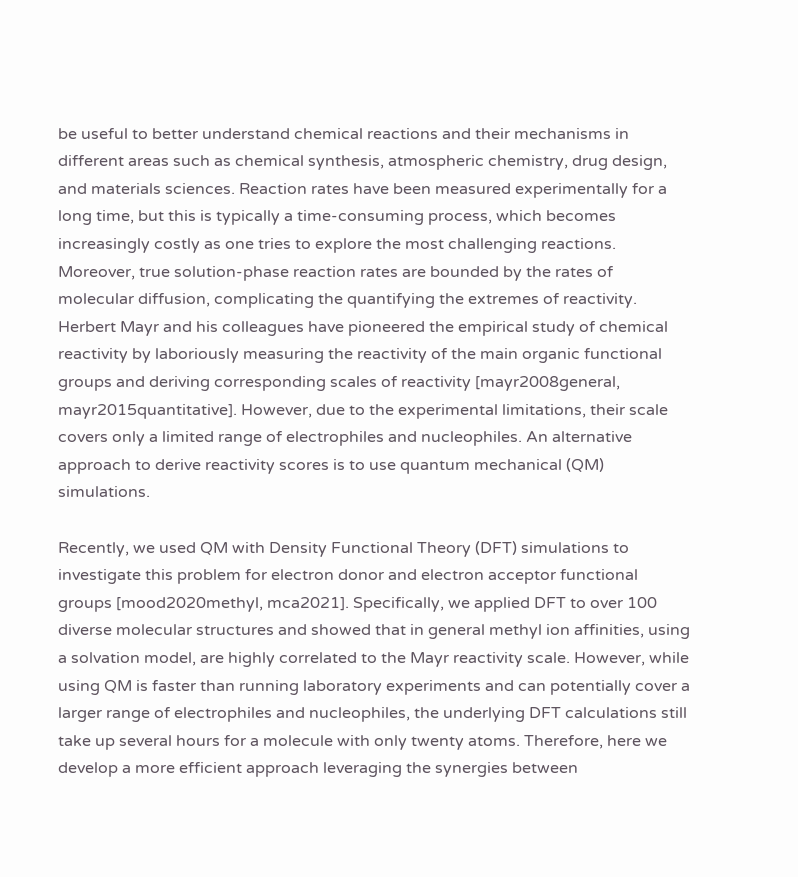be useful to better understand chemical reactions and their mechanisms in different areas such as chemical synthesis, atmospheric chemistry, drug design, and materials sciences. Reaction rates have been measured experimentally for a long time, but this is typically a time-consuming process, which becomes increasingly costly as one tries to explore the most challenging reactions. Moreover, true solution-phase reaction rates are bounded by the rates of molecular diffusion, complicating the quantifying the extremes of reactivity. Herbert Mayr and his colleagues have pioneered the empirical study of chemical reactivity by laboriously measuring the reactivity of the main organic functional groups and deriving corresponding scales of reactivity [mayr2008general, mayr2015quantitative]. However, due to the experimental limitations, their scale covers only a limited range of electrophiles and nucleophiles. An alternative approach to derive reactivity scores is to use quantum mechanical (QM) simulations.

Recently, we used QM with Density Functional Theory (DFT) simulations to investigate this problem for electron donor and electron acceptor functional groups [mood2020methyl, mca2021]. Specifically, we applied DFT to over 100 diverse molecular structures and showed that in general methyl ion affinities, using a solvation model, are highly correlated to the Mayr reactivity scale. However, while using QM is faster than running laboratory experiments and can potentially cover a larger range of electrophiles and nucleophiles, the underlying DFT calculations still take up several hours for a molecule with only twenty atoms. Therefore, here we develop a more efficient approach leveraging the synergies between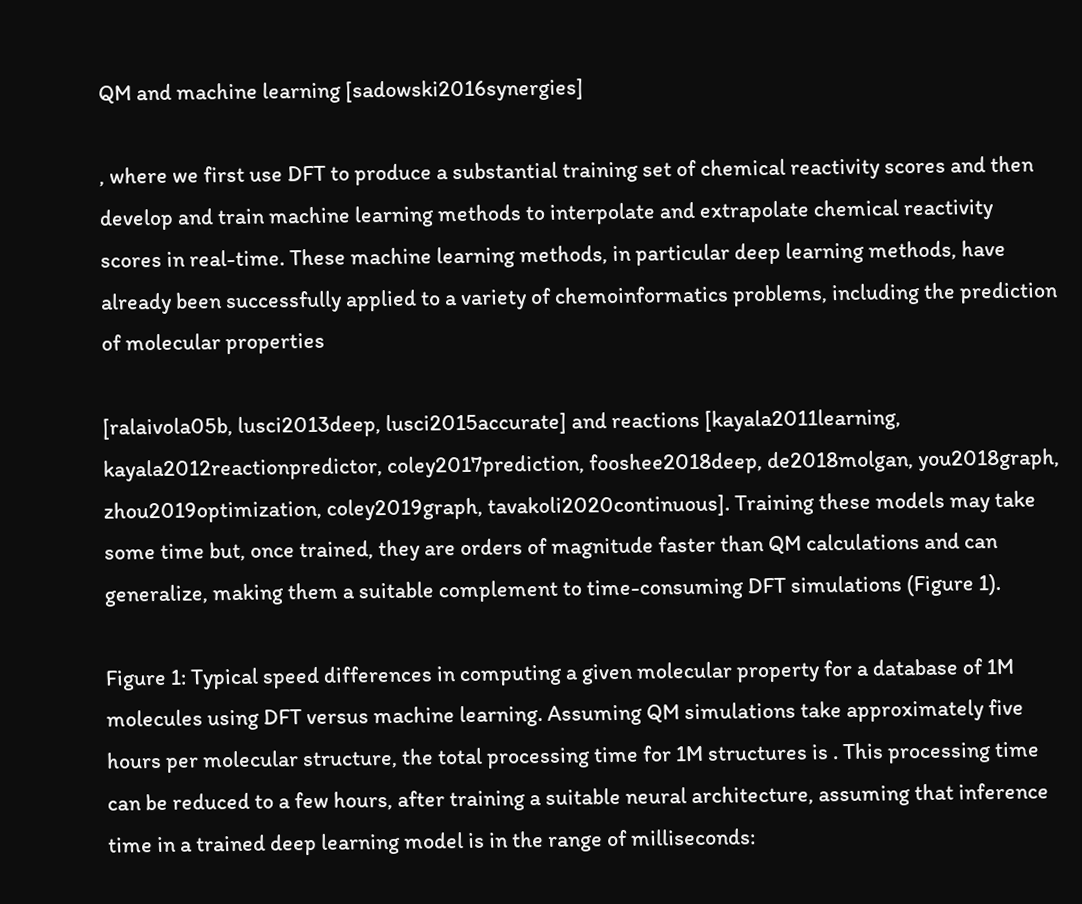QM and machine learning [sadowski2016synergies]

, where we first use DFT to produce a substantial training set of chemical reactivity scores and then develop and train machine learning methods to interpolate and extrapolate chemical reactivity scores in real-time. These machine learning methods, in particular deep learning methods, have already been successfully applied to a variety of chemoinformatics problems, including the prediction of molecular properties

[ralaivola05b, lusci2013deep, lusci2015accurate] and reactions [kayala2011learning, kayala2012reactionpredictor, coley2017prediction, fooshee2018deep, de2018molgan, you2018graph, zhou2019optimization, coley2019graph, tavakoli2020continuous]. Training these models may take some time but, once trained, they are orders of magnitude faster than QM calculations and can generalize, making them a suitable complement to time-consuming DFT simulations (Figure 1).

Figure 1: Typical speed differences in computing a given molecular property for a database of 1M molecules using DFT versus machine learning. Assuming QM simulations take approximately five hours per molecular structure, the total processing time for 1M structures is . This processing time can be reduced to a few hours, after training a suitable neural architecture, assuming that inference time in a trained deep learning model is in the range of milliseconds: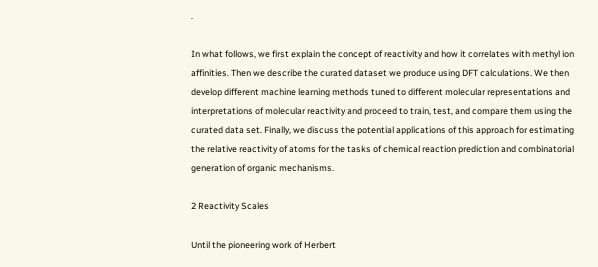.

In what follows, we first explain the concept of reactivity and how it correlates with methyl ion affinities. Then we describe the curated dataset we produce using DFT calculations. We then develop different machine learning methods tuned to different molecular representations and interpretations of molecular reactivity and proceed to train, test, and compare them using the curated data set. Finally, we discuss the potential applications of this approach for estimating the relative reactivity of atoms for the tasks of chemical reaction prediction and combinatorial generation of organic mechanisms.

2 Reactivity Scales

Until the pioneering work of Herbert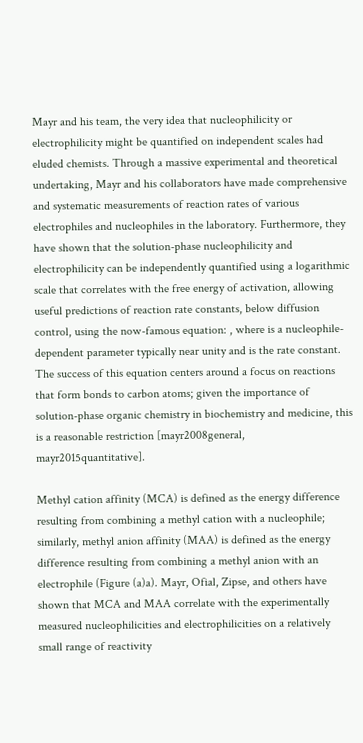Mayr and his team, the very idea that nucleophilicity or electrophilicity might be quantified on independent scales had eluded chemists. Through a massive experimental and theoretical undertaking, Mayr and his collaborators have made comprehensive and systematic measurements of reaction rates of various electrophiles and nucleophiles in the laboratory. Furthermore, they have shown that the solution-phase nucleophilicity and electrophilicity can be independently quantified using a logarithmic scale that correlates with the free energy of activation, allowing useful predictions of reaction rate constants, below diffusion control, using the now-famous equation: , where is a nucleophile-dependent parameter typically near unity and is the rate constant. The success of this equation centers around a focus on reactions that form bonds to carbon atoms; given the importance of solution-phase organic chemistry in biochemistry and medicine, this is a reasonable restriction [mayr2008general, mayr2015quantitative].

Methyl cation affinity (MCA) is defined as the energy difference resulting from combining a methyl cation with a nucleophile; similarly, methyl anion affinity (MAA) is defined as the energy difference resulting from combining a methyl anion with an electrophile (Figure (a)a). Mayr, Ofial, Zipse, and others have shown that MCA and MAA correlate with the experimentally measured nucleophilicities and electrophilicities on a relatively small range of reactivity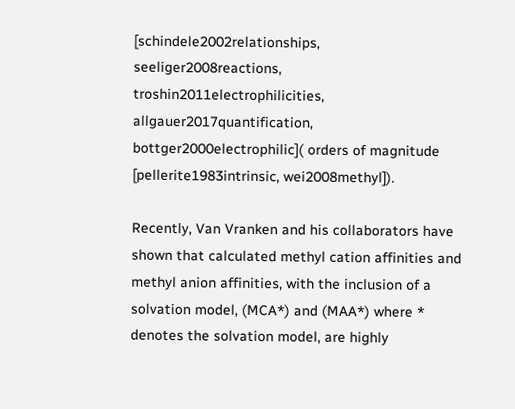[schindele2002relationships, seeliger2008reactions, troshin2011electrophilicities, allgauer2017quantification, bottger2000electrophilic]( orders of magnitude [pellerite1983intrinsic, wei2008methyl]).

Recently, Van Vranken and his collaborators have shown that calculated methyl cation affinities and methyl anion affinities, with the inclusion of a solvation model, (MCA*) and (MAA*) where * denotes the solvation model, are highly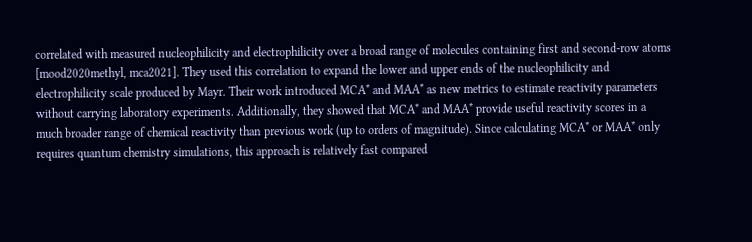correlated with measured nucleophilicity and electrophilicity over a broad range of molecules containing first and second-row atoms [mood2020methyl, mca2021]. They used this correlation to expand the lower and upper ends of the nucleophilicity and electrophilicity scale produced by Mayr. Their work introduced MCA* and MAA* as new metrics to estimate reactivity parameters without carrying laboratory experiments. Additionally, they showed that MCA* and MAA* provide useful reactivity scores in a much broader range of chemical reactivity than previous work (up to orders of magnitude). Since calculating MCA* or MAA* only requires quantum chemistry simulations, this approach is relatively fast compared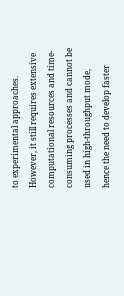to experimental approaches. However, it still requires extensive computational resources and time-consuming processes and cannot be used in high-throughput mode, hence the need to develop faster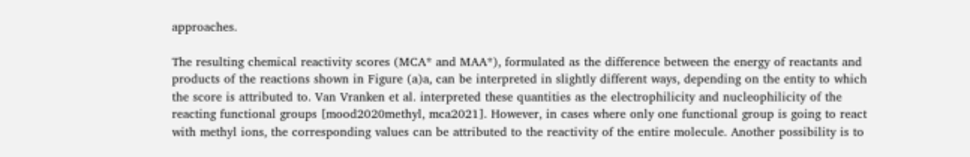approaches.

The resulting chemical reactivity scores (MCA* and MAA*), formulated as the difference between the energy of reactants and products of the reactions shown in Figure (a)a, can be interpreted in slightly different ways, depending on the entity to which the score is attributed to. Van Vranken et al. interpreted these quantities as the electrophilicity and nucleophilicity of the reacting functional groups [mood2020methyl, mca2021]. However, in cases where only one functional group is going to react with methyl ions, the corresponding values can be attributed to the reactivity of the entire molecule. Another possibility is to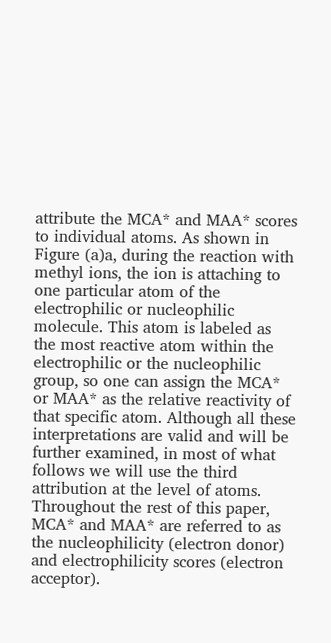attribute the MCA* and MAA* scores to individual atoms. As shown in Figure (a)a, during the reaction with methyl ions, the ion is attaching to one particular atom of the electrophilic or nucleophilic molecule. This atom is labeled as the most reactive atom within the electrophilic or the nucleophilic group, so one can assign the MCA* or MAA* as the relative reactivity of that specific atom. Although all these interpretations are valid and will be further examined, in most of what follows we will use the third attribution at the level of atoms. Throughout the rest of this paper, MCA* and MAA* are referred to as the nucleophilicity (electron donor) and electrophilicity scores (electron acceptor).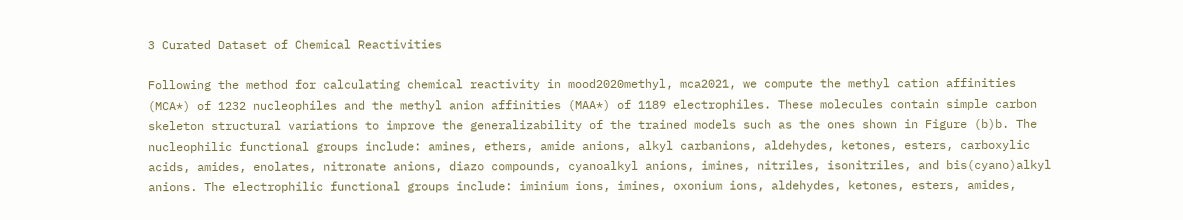3 Curated Dataset of Chemical Reactivities

Following the method for calculating chemical reactivity in mood2020methyl, mca2021, we compute the methyl cation affinities (MCA*) of 1232 nucleophiles and the methyl anion affinities (MAA*) of 1189 electrophiles. These molecules contain simple carbon skeleton structural variations to improve the generalizability of the trained models such as the ones shown in Figure (b)b. The nucleophilic functional groups include: amines, ethers, amide anions, alkyl carbanions, aldehydes, ketones, esters, carboxylic acids, amides, enolates, nitronate anions, diazo compounds, cyanoalkyl anions, imines, nitriles, isonitriles, and bis(cyano)alkyl anions. The electrophilic functional groups include: iminium ions, imines, oxonium ions, aldehydes, ketones, esters, amides,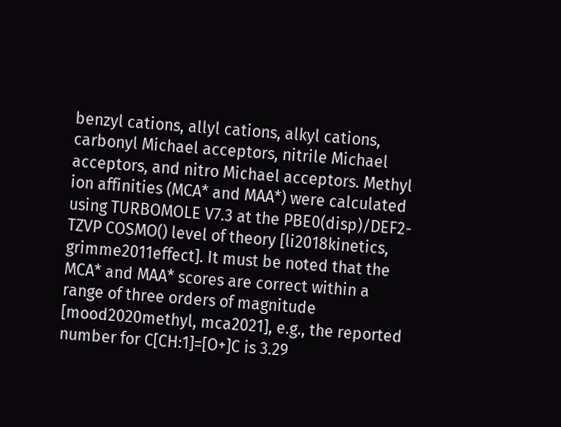benzyl cations, allyl cations, alkyl cations, carbonyl Michael acceptors, nitrile Michael acceptors, and nitro Michael acceptors. Methyl ion affinities (MCA* and MAA*) were calculated using TURBOMOLE V7.3 at the PBE0(disp)/DEF2-TZVP COSMO() level of theory [li2018kinetics, grimme2011effect]. It must be noted that the MCA* and MAA* scores are correct within a range of three orders of magnitude [mood2020methyl, mca2021], e.g., the reported number for C[CH:1]=[O+]C is 3.29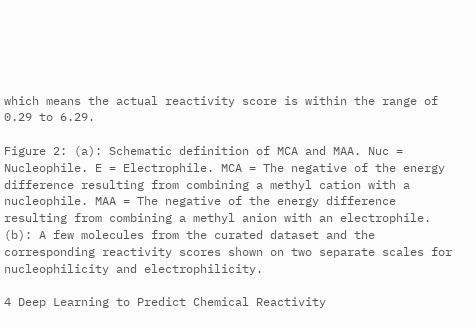which means the actual reactivity score is within the range of 0.29 to 6.29.

Figure 2: (a): Schematic definition of MCA and MAA. Nuc = Nucleophile. E = Electrophile. MCA = The negative of the energy difference resulting from combining a methyl cation with a nucleophile. MAA = The negative of the energy difference resulting from combining a methyl anion with an electrophile. (b): A few molecules from the curated dataset and the corresponding reactivity scores shown on two separate scales for nucleophilicity and electrophilicity.

4 Deep Learning to Predict Chemical Reactivity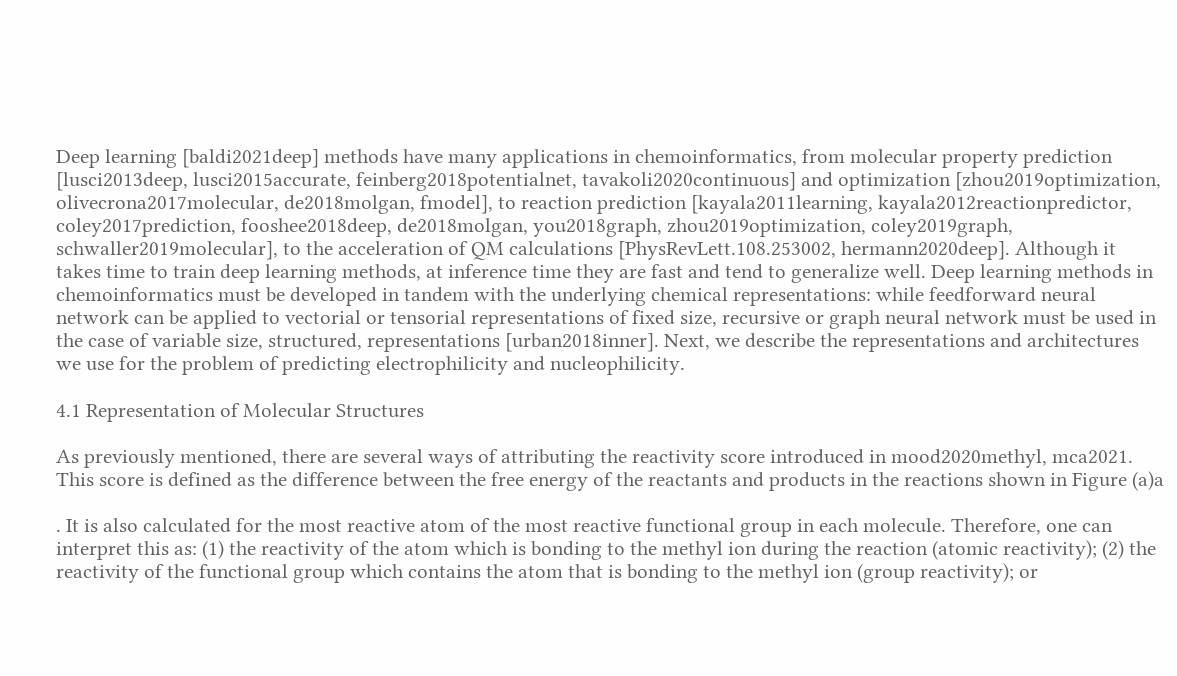Deep learning [baldi2021deep] methods have many applications in chemoinformatics, from molecular property prediction [lusci2013deep, lusci2015accurate, feinberg2018potentialnet, tavakoli2020continuous] and optimization [zhou2019optimization, olivecrona2017molecular, de2018molgan, fmodel], to reaction prediction [kayala2011learning, kayala2012reactionpredictor, coley2017prediction, fooshee2018deep, de2018molgan, you2018graph, zhou2019optimization, coley2019graph, schwaller2019molecular], to the acceleration of QM calculations [PhysRevLett.108.253002, hermann2020deep]. Although it takes time to train deep learning methods, at inference time they are fast and tend to generalize well. Deep learning methods in chemoinformatics must be developed in tandem with the underlying chemical representations: while feedforward neural network can be applied to vectorial or tensorial representations of fixed size, recursive or graph neural network must be used in the case of variable size, structured, representations [urban2018inner]. Next, we describe the representations and architectures we use for the problem of predicting electrophilicity and nucleophilicity.

4.1 Representation of Molecular Structures

As previously mentioned, there are several ways of attributing the reactivity score introduced in mood2020methyl, mca2021. This score is defined as the difference between the free energy of the reactants and products in the reactions shown in Figure (a)a

. It is also calculated for the most reactive atom of the most reactive functional group in each molecule. Therefore, one can interpret this as: (1) the reactivity of the atom which is bonding to the methyl ion during the reaction (atomic reactivity); (2) the reactivity of the functional group which contains the atom that is bonding to the methyl ion (group reactivity); or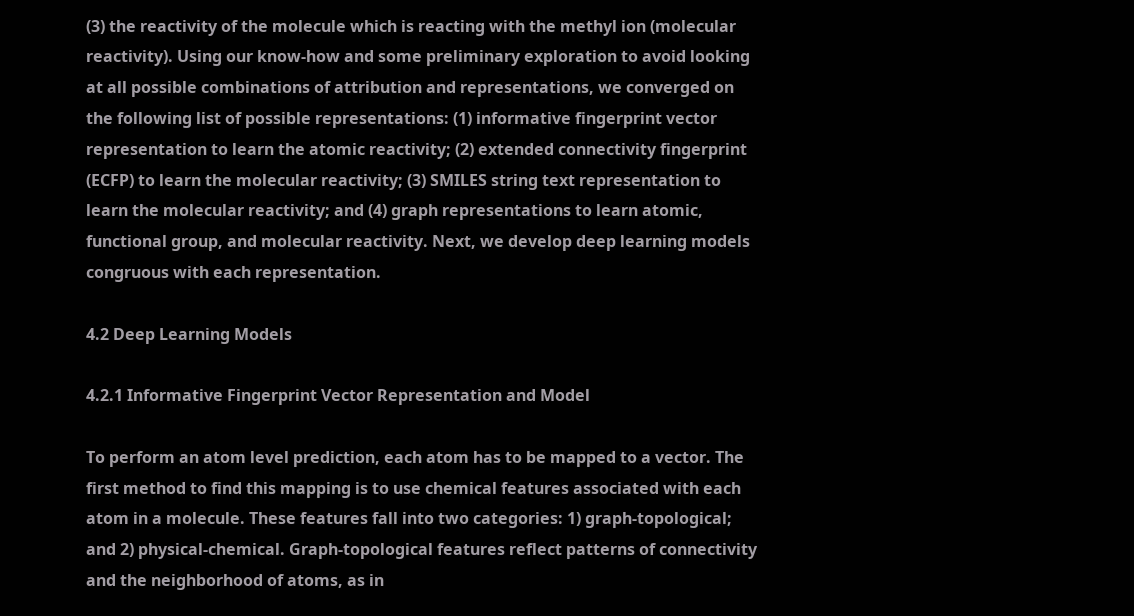(3) the reactivity of the molecule which is reacting with the methyl ion (molecular reactivity). Using our know-how and some preliminary exploration to avoid looking at all possible combinations of attribution and representations, we converged on the following list of possible representations: (1) informative fingerprint vector representation to learn the atomic reactivity; (2) extended connectivity fingerprint (ECFP) to learn the molecular reactivity; (3) SMILES string text representation to learn the molecular reactivity; and (4) graph representations to learn atomic, functional group, and molecular reactivity. Next, we develop deep learning models congruous with each representation.

4.2 Deep Learning Models

4.2.1 Informative Fingerprint Vector Representation and Model

To perform an atom level prediction, each atom has to be mapped to a vector. The first method to find this mapping is to use chemical features associated with each atom in a molecule. These features fall into two categories: 1) graph-topological; and 2) physical-chemical. Graph-topological features reflect patterns of connectivity and the neighborhood of atoms, as in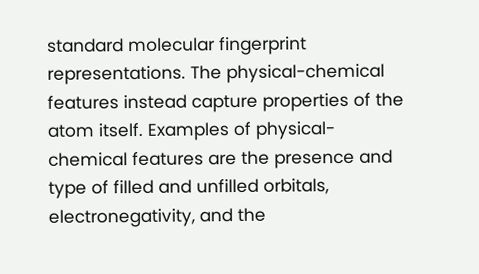standard molecular fingerprint representations. The physical-chemical features instead capture properties of the atom itself. Examples of physical-chemical features are the presence and type of filled and unfilled orbitals, electronegativity, and the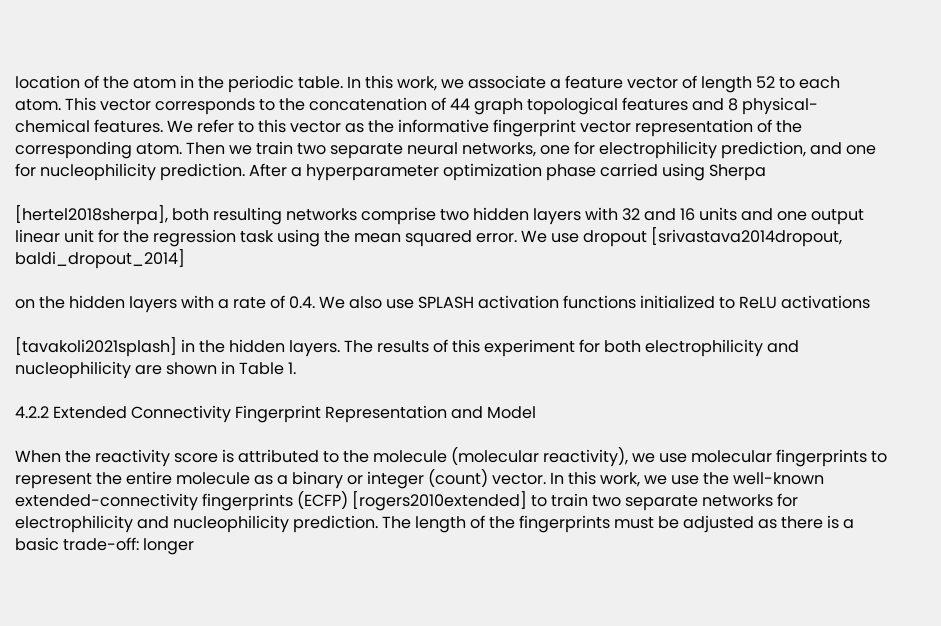location of the atom in the periodic table. In this work, we associate a feature vector of length 52 to each atom. This vector corresponds to the concatenation of 44 graph topological features and 8 physical-chemical features. We refer to this vector as the informative fingerprint vector representation of the corresponding atom. Then we train two separate neural networks, one for electrophilicity prediction, and one for nucleophilicity prediction. After a hyperparameter optimization phase carried using Sherpa

[hertel2018sherpa], both resulting networks comprise two hidden layers with 32 and 16 units and one output linear unit for the regression task using the mean squared error. We use dropout [srivastava2014dropout, baldi_dropout_2014]

on the hidden layers with a rate of 0.4. We also use SPLASH activation functions initialized to ReLU activations

[tavakoli2021splash] in the hidden layers. The results of this experiment for both electrophilicity and nucleophilicity are shown in Table 1.

4.2.2 Extended Connectivity Fingerprint Representation and Model

When the reactivity score is attributed to the molecule (molecular reactivity), we use molecular fingerprints to represent the entire molecule as a binary or integer (count) vector. In this work, we use the well-known extended-connectivity fingerprints (ECFP) [rogers2010extended] to train two separate networks for electrophilicity and nucleophilicity prediction. The length of the fingerprints must be adjusted as there is a basic trade-off: longer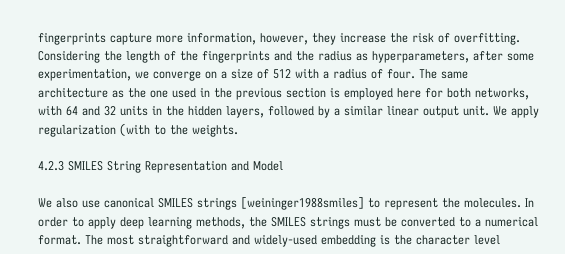fingerprints capture more information, however, they increase the risk of overfitting. Considering the length of the fingerprints and the radius as hyperparameters, after some experimentation, we converge on a size of 512 with a radius of four. The same architecture as the one used in the previous section is employed here for both networks, with 64 and 32 units in the hidden layers, followed by a similar linear output unit. We apply regularization (with to the weights.

4.2.3 SMILES String Representation and Model

We also use canonical SMILES strings [weininger1988smiles] to represent the molecules. In order to apply deep learning methods, the SMILES strings must be converted to a numerical format. The most straightforward and widely-used embedding is the character level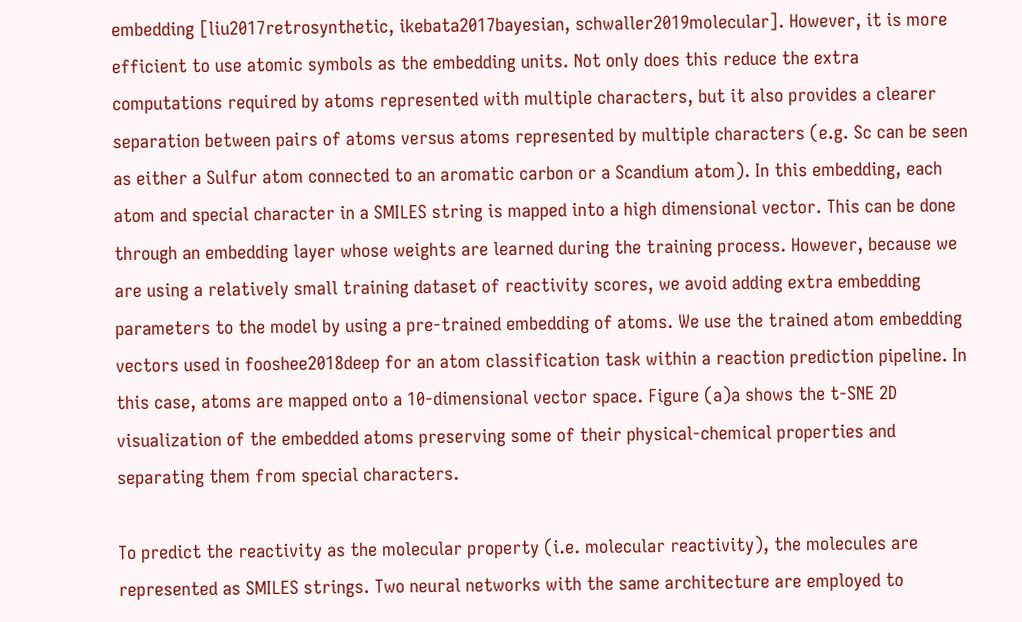embedding [liu2017retrosynthetic, ikebata2017bayesian, schwaller2019molecular]. However, it is more efficient to use atomic symbols as the embedding units. Not only does this reduce the extra computations required by atoms represented with multiple characters, but it also provides a clearer separation between pairs of atoms versus atoms represented by multiple characters (e.g. Sc can be seen as either a Sulfur atom connected to an aromatic carbon or a Scandium atom). In this embedding, each atom and special character in a SMILES string is mapped into a high dimensional vector. This can be done through an embedding layer whose weights are learned during the training process. However, because we are using a relatively small training dataset of reactivity scores, we avoid adding extra embedding parameters to the model by using a pre-trained embedding of atoms. We use the trained atom embedding vectors used in fooshee2018deep for an atom classification task within a reaction prediction pipeline. In this case, atoms are mapped onto a 10-dimensional vector space. Figure (a)a shows the t-SNE 2D visualization of the embedded atoms preserving some of their physical-chemical properties and separating them from special characters.

To predict the reactivity as the molecular property (i.e. molecular reactivity), the molecules are represented as SMILES strings. Two neural networks with the same architecture are employed to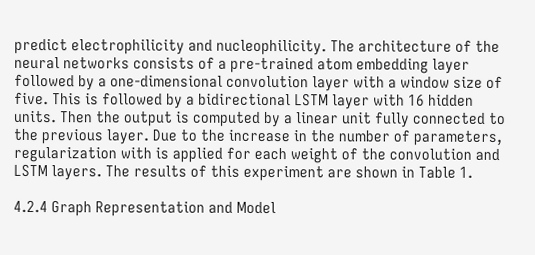predict electrophilicity and nucleophilicity. The architecture of the neural networks consists of a pre-trained atom embedding layer followed by a one-dimensional convolution layer with a window size of five. This is followed by a bidirectional LSTM layer with 16 hidden units. Then the output is computed by a linear unit fully connected to the previous layer. Due to the increase in the number of parameters, regularization with is applied for each weight of the convolution and LSTM layers. The results of this experiment are shown in Table 1.

4.2.4 Graph Representation and Model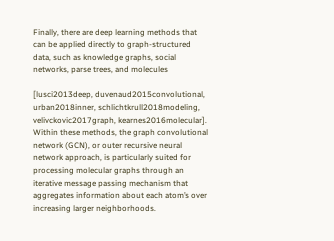Finally, there are deep learning methods that can be applied directly to graph-structured data, such as knowledge graphs, social networks, parse trees, and molecules

[lusci2013deep, duvenaud2015convolutional, urban2018inner, schlichtkrull2018modeling, velivckovic2017graph, kearnes2016molecular]. Within these methods, the graph convolutional network (GCN), or outer recursive neural network approach, is particularly suited for processing molecular graphs through an iterative message passing mechanism that aggregates information about each atom’s over increasing larger neighborhoods.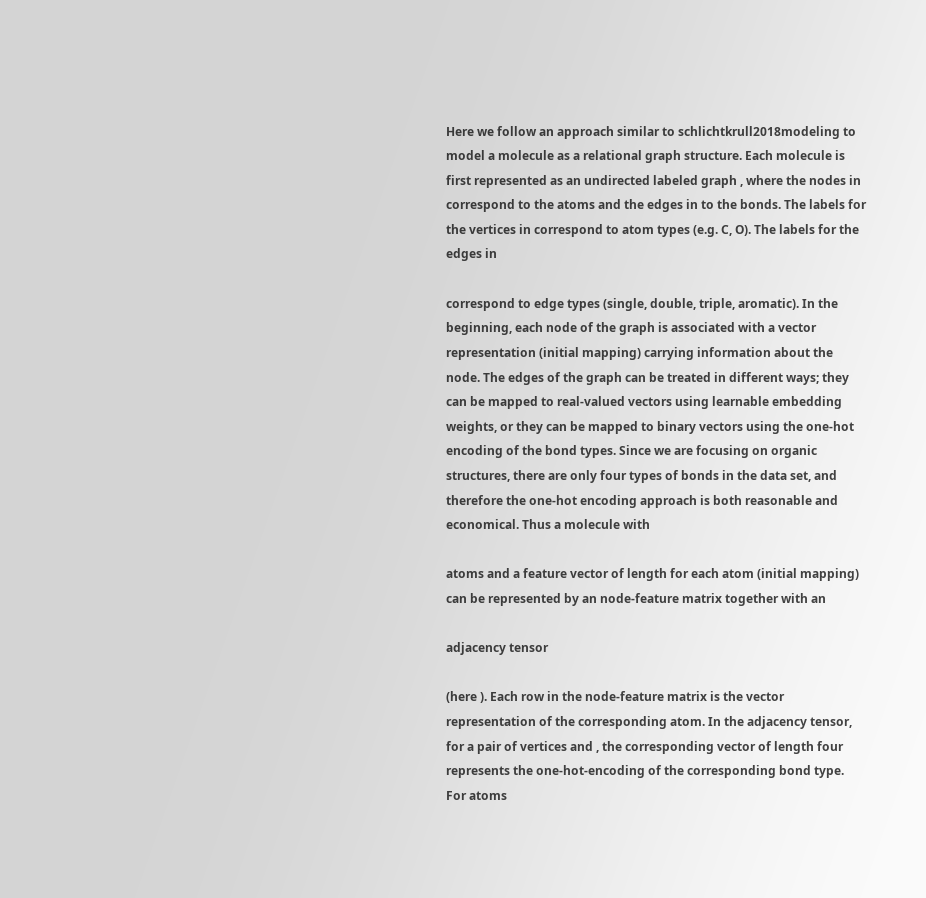Here we follow an approach similar to schlichtkrull2018modeling to model a molecule as a relational graph structure. Each molecule is first represented as an undirected labeled graph , where the nodes in correspond to the atoms and the edges in to the bonds. The labels for the vertices in correspond to atom types (e.g. C, O). The labels for the edges in

correspond to edge types (single, double, triple, aromatic). In the beginning, each node of the graph is associated with a vector representation (initial mapping) carrying information about the node. The edges of the graph can be treated in different ways; they can be mapped to real-valued vectors using learnable embedding weights, or they can be mapped to binary vectors using the one-hot encoding of the bond types. Since we are focusing on organic structures, there are only four types of bonds in the data set, and therefore the one-hot encoding approach is both reasonable and economical. Thus a molecule with

atoms and a feature vector of length for each atom (initial mapping) can be represented by an node-feature matrix together with an

adjacency tensor

(here ). Each row in the node-feature matrix is the vector representation of the corresponding atom. In the adjacency tensor, for a pair of vertices and , the corresponding vector of length four represents the one-hot-encoding of the corresponding bond type. For atoms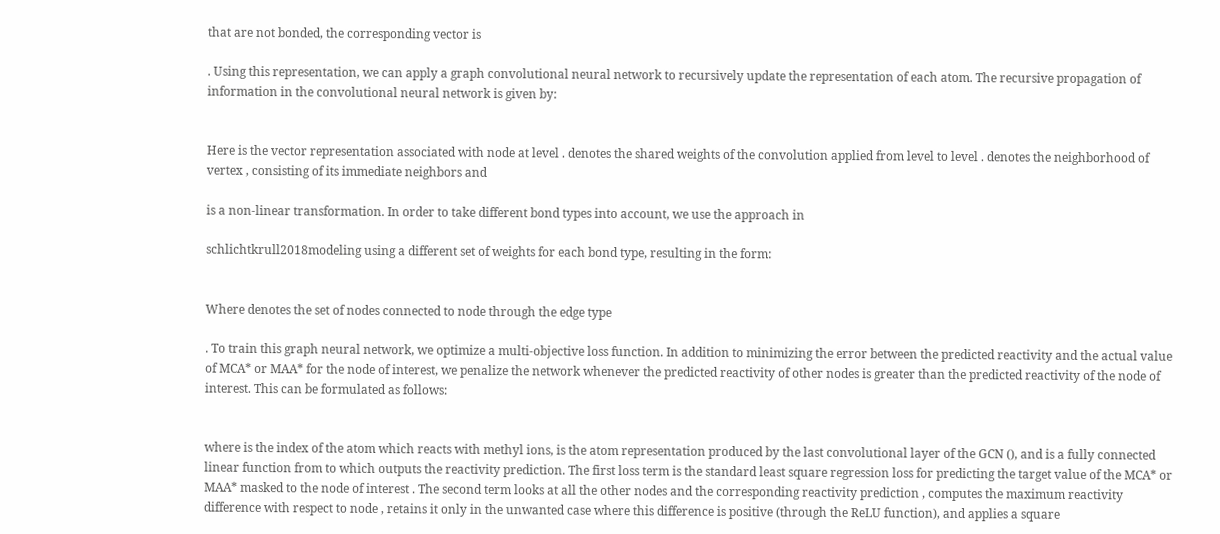that are not bonded, the corresponding vector is

. Using this representation, we can apply a graph convolutional neural network to recursively update the representation of each atom. The recursive propagation of information in the convolutional neural network is given by:


Here is the vector representation associated with node at level . denotes the shared weights of the convolution applied from level to level . denotes the neighborhood of vertex , consisting of its immediate neighbors and

is a non-linear transformation. In order to take different bond types into account, we use the approach in

schlichtkrull2018modeling using a different set of weights for each bond type, resulting in the form:


Where denotes the set of nodes connected to node through the edge type

. To train this graph neural network, we optimize a multi-objective loss function. In addition to minimizing the error between the predicted reactivity and the actual value of MCA* or MAA* for the node of interest, we penalize the network whenever the predicted reactivity of other nodes is greater than the predicted reactivity of the node of interest. This can be formulated as follows:


where is the index of the atom which reacts with methyl ions, is the atom representation produced by the last convolutional layer of the GCN (), and is a fully connected linear function from to which outputs the reactivity prediction. The first loss term is the standard least square regression loss for predicting the target value of the MCA* or MAA* masked to the node of interest . The second term looks at all the other nodes and the corresponding reactivity prediction , computes the maximum reactivity difference with respect to node , retains it only in the unwanted case where this difference is positive (through the ReLU function), and applies a square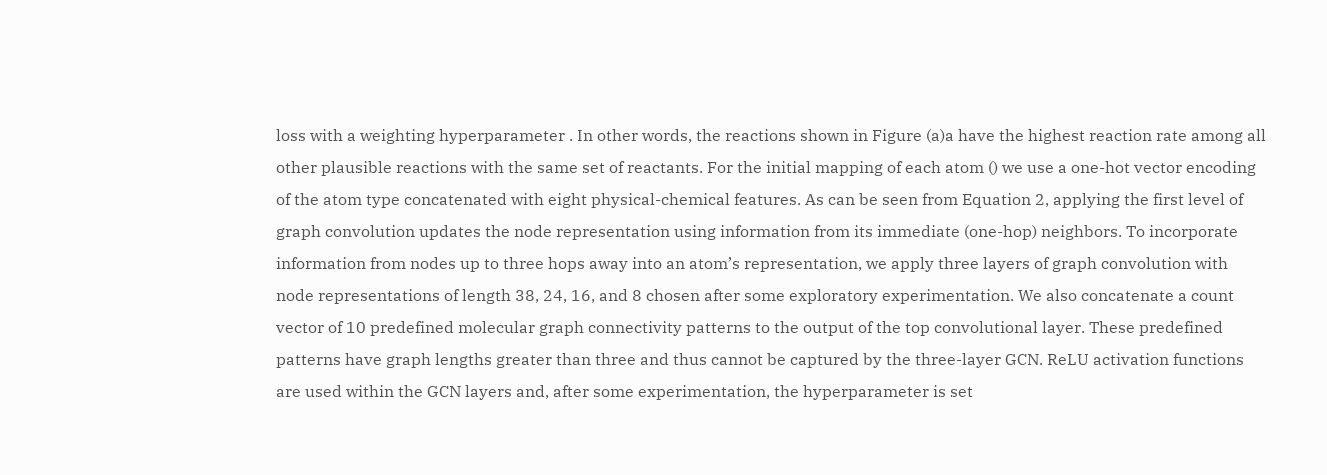loss with a weighting hyperparameter . In other words, the reactions shown in Figure (a)a have the highest reaction rate among all other plausible reactions with the same set of reactants. For the initial mapping of each atom () we use a one-hot vector encoding of the atom type concatenated with eight physical-chemical features. As can be seen from Equation 2, applying the first level of graph convolution updates the node representation using information from its immediate (one-hop) neighbors. To incorporate information from nodes up to three hops away into an atom’s representation, we apply three layers of graph convolution with node representations of length 38, 24, 16, and 8 chosen after some exploratory experimentation. We also concatenate a count vector of 10 predefined molecular graph connectivity patterns to the output of the top convolutional layer. These predefined patterns have graph lengths greater than three and thus cannot be captured by the three-layer GCN. ReLU activation functions are used within the GCN layers and, after some experimentation, the hyperparameter is set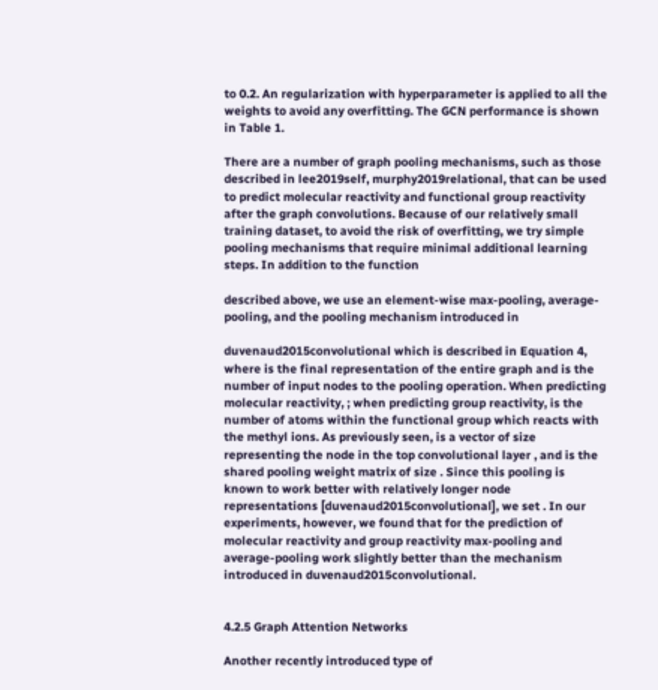to 0.2. An regularization with hyperparameter is applied to all the weights to avoid any overfitting. The GCN performance is shown in Table 1.

There are a number of graph pooling mechanisms, such as those described in lee2019self, murphy2019relational, that can be used to predict molecular reactivity and functional group reactivity after the graph convolutions. Because of our relatively small training dataset, to avoid the risk of overfitting, we try simple pooling mechanisms that require minimal additional learning steps. In addition to the function

described above, we use an element-wise max-pooling, average-pooling, and the pooling mechanism introduced in

duvenaud2015convolutional which is described in Equation 4, where is the final representation of the entire graph and is the number of input nodes to the pooling operation. When predicting molecular reactivity, ; when predicting group reactivity, is the number of atoms within the functional group which reacts with the methyl ions. As previously seen, is a vector of size representing the node in the top convolutional layer , and is the shared pooling weight matrix of size . Since this pooling is known to work better with relatively longer node representations [duvenaud2015convolutional], we set . In our experiments, however, we found that for the prediction of molecular reactivity and group reactivity max-pooling and average-pooling work slightly better than the mechanism introduced in duvenaud2015convolutional.


4.2.5 Graph Attention Networks

Another recently introduced type of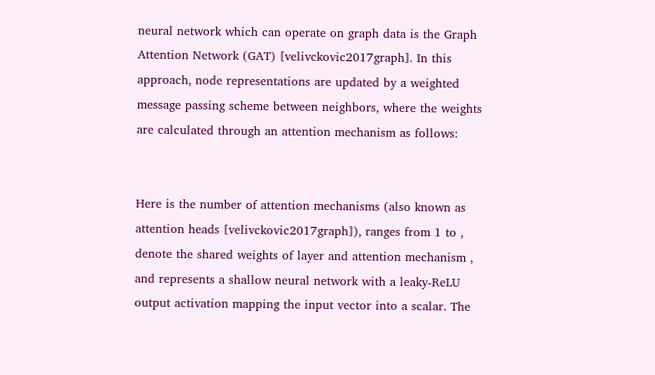neural network which can operate on graph data is the Graph Attention Network (GAT) [velivckovic2017graph]. In this approach, node representations are updated by a weighted message passing scheme between neighbors, where the weights are calculated through an attention mechanism as follows:


Here is the number of attention mechanisms (also known as attention heads [velivckovic2017graph]), ranges from 1 to , denote the shared weights of layer and attention mechanism , and represents a shallow neural network with a leaky-ReLU output activation mapping the input vector into a scalar. The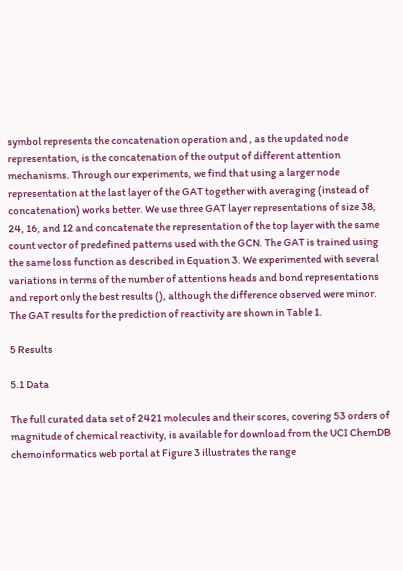symbol represents the concatenation operation and , as the updated node representation, is the concatenation of the output of different attention mechanisms. Through our experiments, we find that using a larger node representation at the last layer of the GAT together with averaging (instead of concatenation) works better. We use three GAT layer representations of size 38, 24, 16, and 12 and concatenate the representation of the top layer with the same count vector of predefined patterns used with the GCN. The GAT is trained using the same loss function as described in Equation 3. We experimented with several variations in terms of the number of attentions heads and bond representations and report only the best results (), although the difference observed were minor. The GAT results for the prediction of reactivity are shown in Table 1.

5 Results

5.1 Data

The full curated data set of 2421 molecules and their scores, covering 53 orders of magnitude of chemical reactivity, is available for download from the UCI ChemDB chemoinformatics web portal at Figure 3 illustrates the range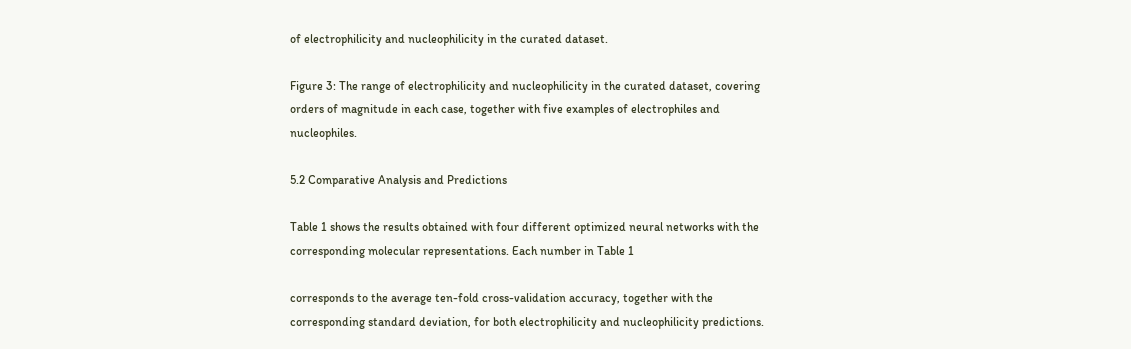of electrophilicity and nucleophilicity in the curated dataset.

Figure 3: The range of electrophilicity and nucleophilicity in the curated dataset, covering orders of magnitude in each case, together with five examples of electrophiles and nucleophiles.

5.2 Comparative Analysis and Predictions

Table 1 shows the results obtained with four different optimized neural networks with the corresponding molecular representations. Each number in Table 1

corresponds to the average ten-fold cross-validation accuracy, together with the corresponding standard deviation, for both electrophilicity and nucleophilicity predictions.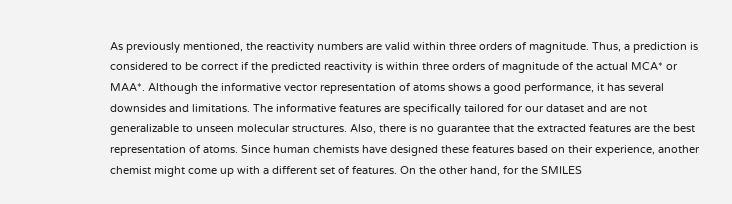As previously mentioned, the reactivity numbers are valid within three orders of magnitude. Thus, a prediction is considered to be correct if the predicted reactivity is within three orders of magnitude of the actual MCA* or MAA*. Although the informative vector representation of atoms shows a good performance, it has several downsides and limitations. The informative features are specifically tailored for our dataset and are not generalizable to unseen molecular structures. Also, there is no guarantee that the extracted features are the best representation of atoms. Since human chemists have designed these features based on their experience, another chemist might come up with a different set of features. On the other hand, for the SMILES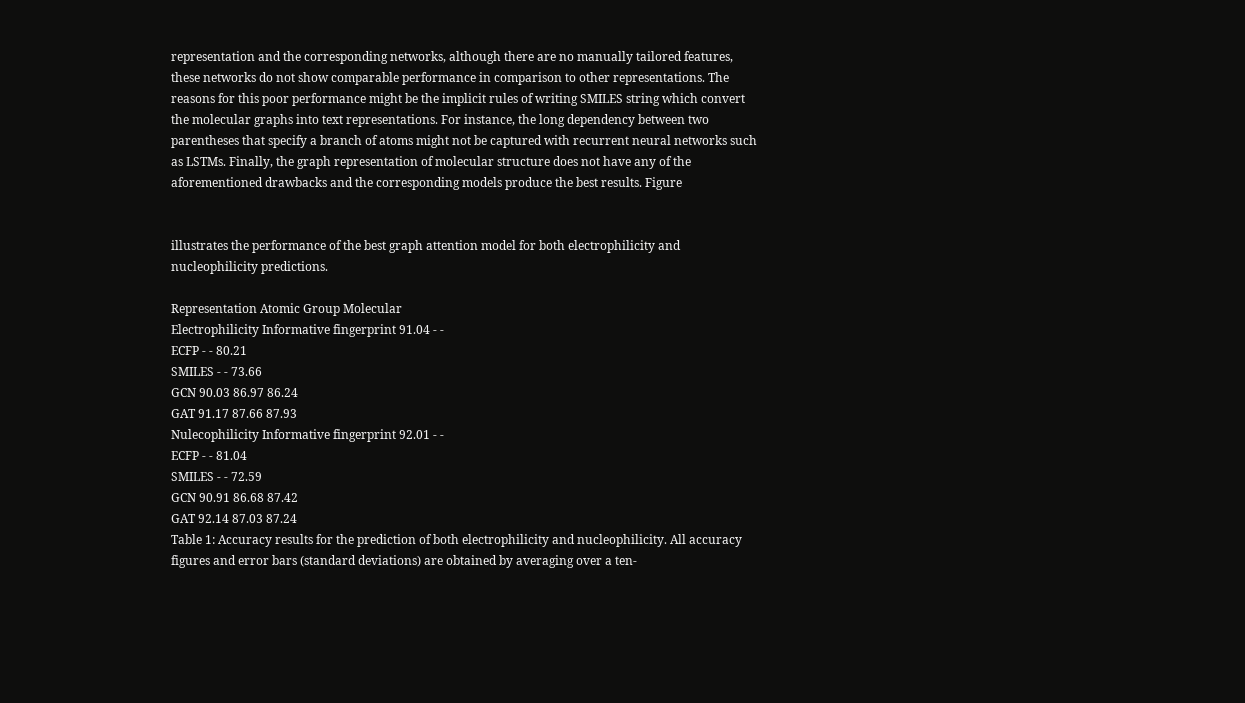representation and the corresponding networks, although there are no manually tailored features, these networks do not show comparable performance in comparison to other representations. The reasons for this poor performance might be the implicit rules of writing SMILES string which convert the molecular graphs into text representations. For instance, the long dependency between two parentheses that specify a branch of atoms might not be captured with recurrent neural networks such as LSTMs. Finally, the graph representation of molecular structure does not have any of the aforementioned drawbacks and the corresponding models produce the best results. Figure


illustrates the performance of the best graph attention model for both electrophilicity and nucleophilicity predictions.

Representation Atomic Group Molecular
Electrophilicity Informative fingerprint 91.04 - -
ECFP - - 80.21
SMILES - - 73.66
GCN 90.03 86.97 86.24
GAT 91.17 87.66 87.93
Nulecophilicity Informative fingerprint 92.01 - -
ECFP - - 81.04
SMILES - - 72.59
GCN 90.91 86.68 87.42
GAT 92.14 87.03 87.24
Table 1: Accuracy results for the prediction of both electrophilicity and nucleophilicity. All accuracy figures and error bars (standard deviations) are obtained by averaging over a ten-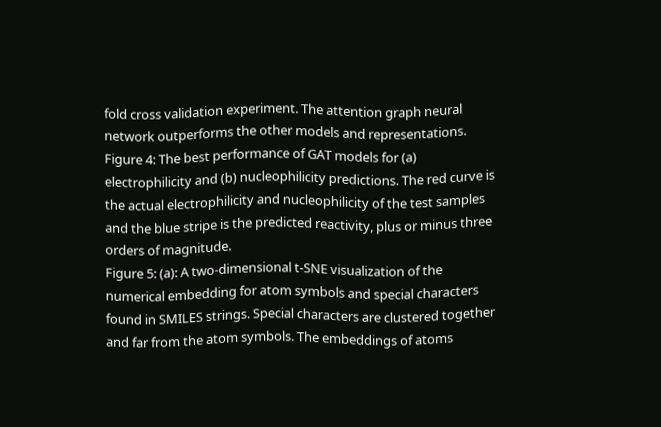fold cross validation experiment. The attention graph neural network outperforms the other models and representations.
Figure 4: The best performance of GAT models for (a) electrophilicity and (b) nucleophilicity predictions. The red curve is the actual electrophilicity and nucleophilicity of the test samples and the blue stripe is the predicted reactivity, plus or minus three orders of magnitude.
Figure 5: (a): A two-dimensional t-SNE visualization of the numerical embedding for atom symbols and special characters found in SMILES strings. Special characters are clustered together and far from the atom symbols. The embeddings of atoms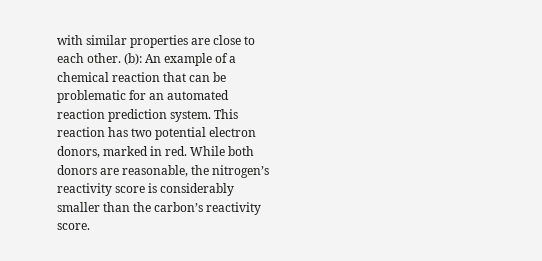with similar properties are close to each other. (b): An example of a chemical reaction that can be problematic for an automated reaction prediction system. This reaction has two potential electron donors, marked in red. While both donors are reasonable, the nitrogen’s reactivity score is considerably smaller than the carbon’s reactivity score.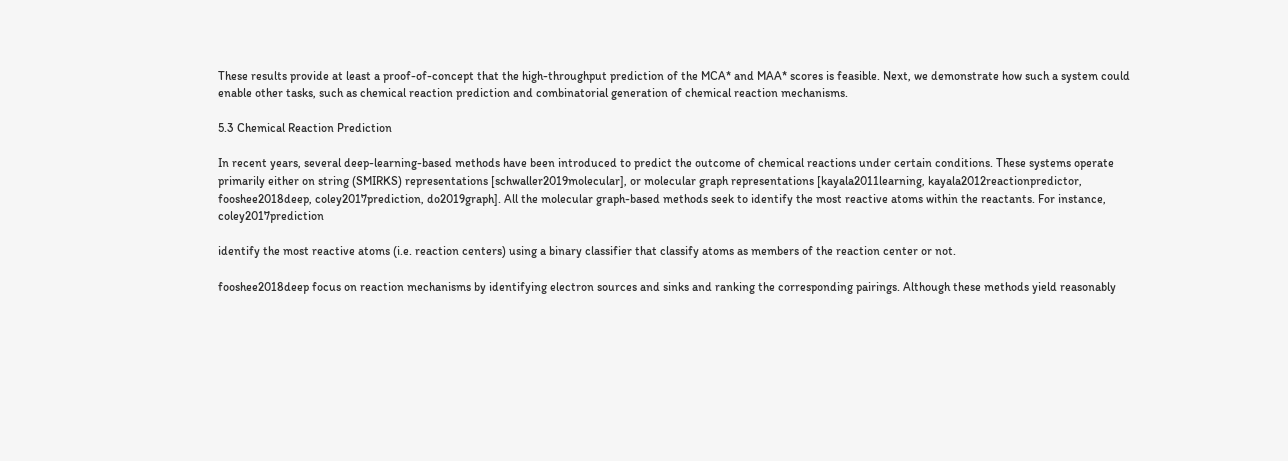These results provide at least a proof-of-concept that the high-throughput prediction of the MCA* and MAA* scores is feasible. Next, we demonstrate how such a system could enable other tasks, such as chemical reaction prediction and combinatorial generation of chemical reaction mechanisms.

5.3 Chemical Reaction Prediction

In recent years, several deep-learning-based methods have been introduced to predict the outcome of chemical reactions under certain conditions. These systems operate primarily either on string (SMIRKS) representations [schwaller2019molecular], or molecular graph representations [kayala2011learning, kayala2012reactionpredictor, fooshee2018deep, coley2017prediction, do2019graph]. All the molecular graph-based methods seek to identify the most reactive atoms within the reactants. For instance, coley2017prediction

identify the most reactive atoms (i.e. reaction centers) using a binary classifier that classify atoms as members of the reaction center or not.

fooshee2018deep focus on reaction mechanisms by identifying electron sources and sinks and ranking the corresponding pairings. Although these methods yield reasonably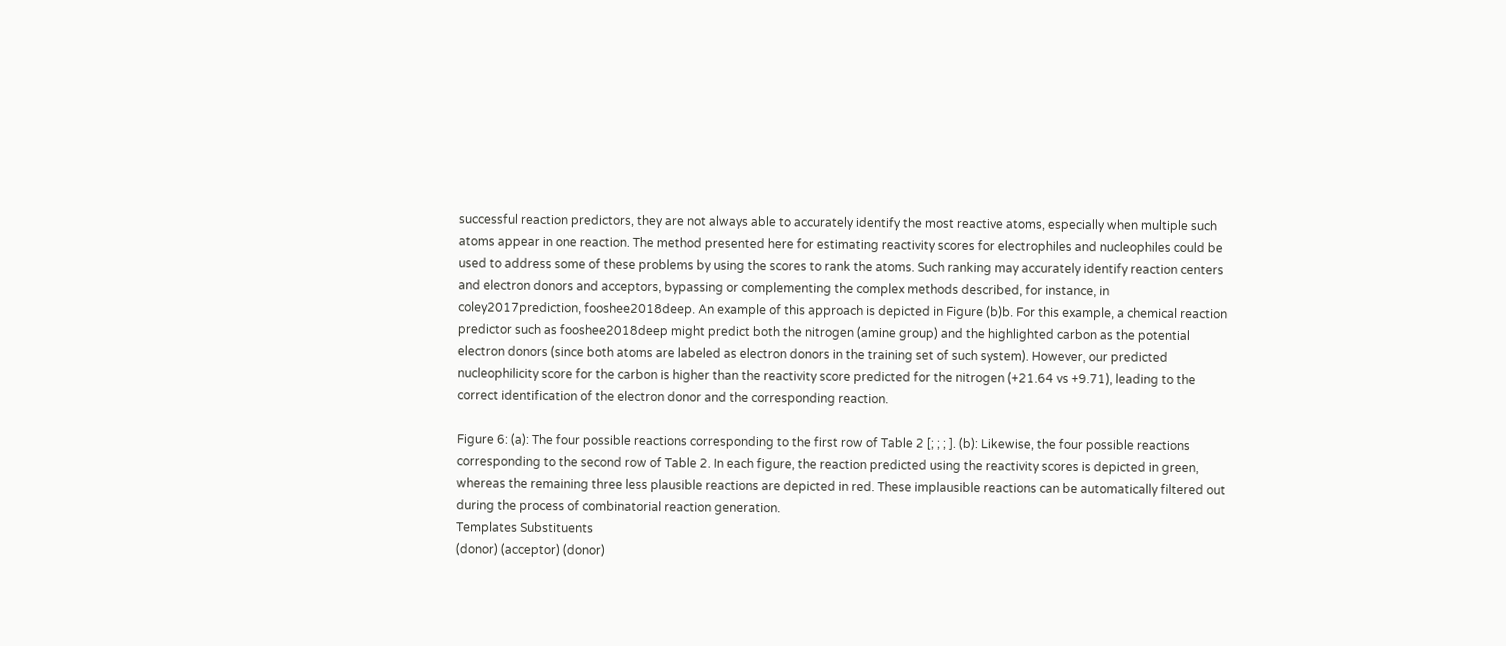successful reaction predictors, they are not always able to accurately identify the most reactive atoms, especially when multiple such atoms appear in one reaction. The method presented here for estimating reactivity scores for electrophiles and nucleophiles could be used to address some of these problems by using the scores to rank the atoms. Such ranking may accurately identify reaction centers and electron donors and acceptors, bypassing or complementing the complex methods described, for instance, in coley2017prediction, fooshee2018deep. An example of this approach is depicted in Figure (b)b. For this example, a chemical reaction predictor such as fooshee2018deep might predict both the nitrogen (amine group) and the highlighted carbon as the potential electron donors (since both atoms are labeled as electron donors in the training set of such system). However, our predicted nucleophilicity score for the carbon is higher than the reactivity score predicted for the nitrogen (+21.64 vs +9.71), leading to the correct identification of the electron donor and the corresponding reaction.

Figure 6: (a): The four possible reactions corresponding to the first row of Table 2 [; ; ; ]. (b): Likewise, the four possible reactions corresponding to the second row of Table 2. In each figure, the reaction predicted using the reactivity scores is depicted in green, whereas the remaining three less plausible reactions are depicted in red. These implausible reactions can be automatically filtered out during the process of combinatorial reaction generation.
Templates Substituents
(donor) (acceptor) (donor)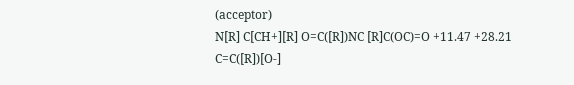(acceptor)
N[R] C[CH+][R] O=C([R])NC [R]C(OC)=O +11.47 +28.21
C=C([R])[O-]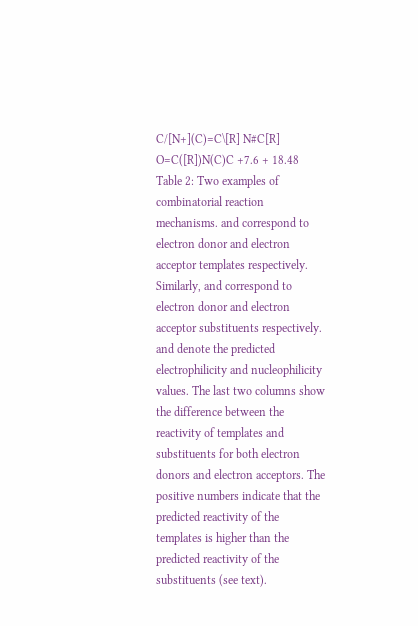C/[N+](C)=C\[R] N#C[R] O=C([R])N(C)C +7.6 + 18.48
Table 2: Two examples of combinatorial reaction mechanisms. and correspond to electron donor and electron acceptor templates respectively. Similarly, and correspond to electron donor and electron acceptor substituents respectively. and denote the predicted electrophilicity and nucleophilicity values. The last two columns show the difference between the reactivity of templates and substituents for both electron donors and electron acceptors. The positive numbers indicate that the predicted reactivity of the templates is higher than the predicted reactivity of the substituents (see text).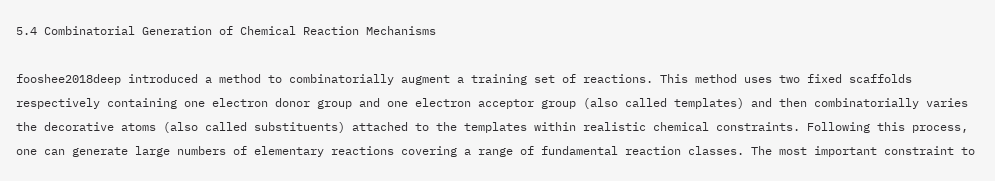5.4 Combinatorial Generation of Chemical Reaction Mechanisms

fooshee2018deep introduced a method to combinatorially augment a training set of reactions. This method uses two fixed scaffolds respectively containing one electron donor group and one electron acceptor group (also called templates) and then combinatorially varies the decorative atoms (also called substituents) attached to the templates within realistic chemical constraints. Following this process, one can generate large numbers of elementary reactions covering a range of fundamental reaction classes. The most important constraint to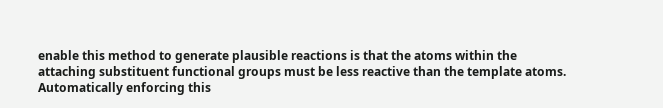enable this method to generate plausible reactions is that the atoms within the attaching substituent functional groups must be less reactive than the template atoms. Automatically enforcing this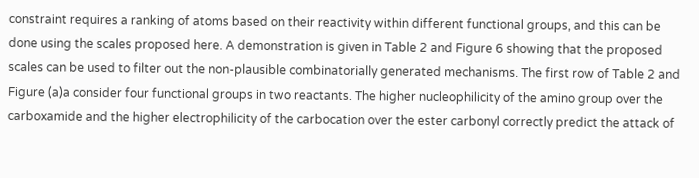constraint requires a ranking of atoms based on their reactivity within different functional groups, and this can be done using the scales proposed here. A demonstration is given in Table 2 and Figure 6 showing that the proposed scales can be used to filter out the non-plausible combinatorially generated mechanisms. The first row of Table 2 and Figure (a)a consider four functional groups in two reactants. The higher nucleophilicity of the amino group over the carboxamide and the higher electrophilicity of the carbocation over the ester carbonyl correctly predict the attack of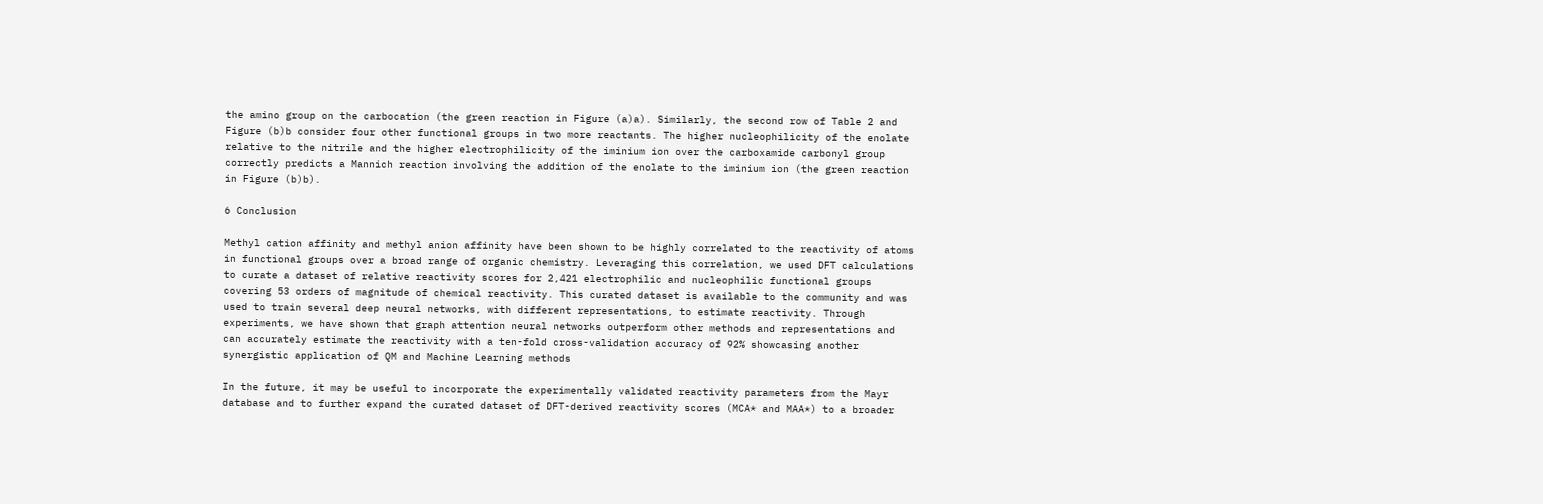the amino group on the carbocation (the green reaction in Figure (a)a). Similarly, the second row of Table 2 and Figure (b)b consider four other functional groups in two more reactants. The higher nucleophilicity of the enolate relative to the nitrile and the higher electrophilicity of the iminium ion over the carboxamide carbonyl group correctly predicts a Mannich reaction involving the addition of the enolate to the iminium ion (the green reaction in Figure (b)b).

6 Conclusion

Methyl cation affinity and methyl anion affinity have been shown to be highly correlated to the reactivity of atoms in functional groups over a broad range of organic chemistry. Leveraging this correlation, we used DFT calculations to curate a dataset of relative reactivity scores for 2,421 electrophilic and nucleophilic functional groups covering 53 orders of magnitude of chemical reactivity. This curated dataset is available to the community and was used to train several deep neural networks, with different representations, to estimate reactivity. Through experiments, we have shown that graph attention neural networks outperform other methods and representations and can accurately estimate the reactivity with a ten-fold cross-validation accuracy of 92% showcasing another synergistic application of QM and Machine Learning methods

In the future, it may be useful to incorporate the experimentally validated reactivity parameters from the Mayr database and to further expand the curated dataset of DFT-derived reactivity scores (MCA* and MAA*) to a broader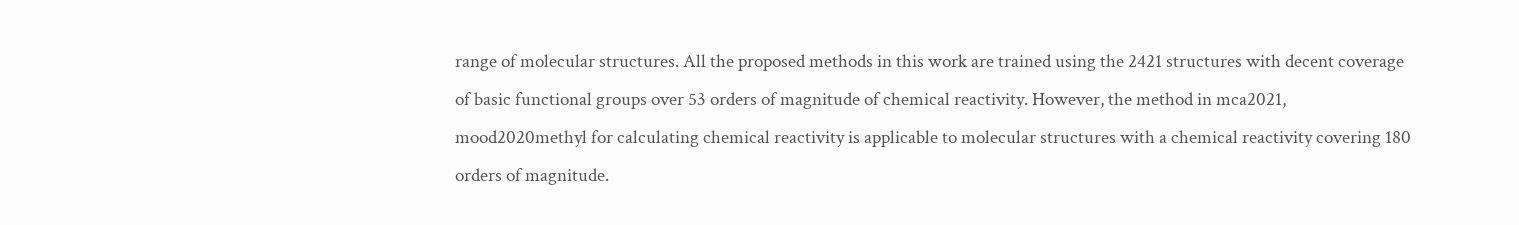range of molecular structures. All the proposed methods in this work are trained using the 2421 structures with decent coverage of basic functional groups over 53 orders of magnitude of chemical reactivity. However, the method in mca2021, mood2020methyl for calculating chemical reactivity is applicable to molecular structures with a chemical reactivity covering 180 orders of magnitude.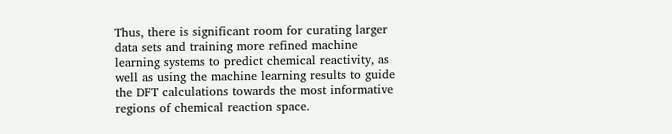Thus, there is significant room for curating larger data sets and training more refined machine learning systems to predict chemical reactivity, as well as using the machine learning results to guide the DFT calculations towards the most informative regions of chemical reaction space.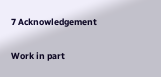7 Acknowledgement

Work in part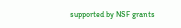supported by NSF grants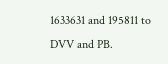1633631 and 195811 to DVV and PB.